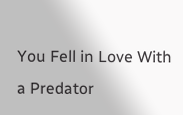You Fell in Love With a Predator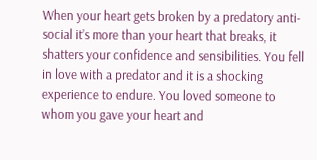When your heart gets broken by a predatory anti-social it’s more than your heart that breaks, it shatters your confidence and sensibilities. You fell in love with a predator and it is a shocking experience to endure. You loved someone to whom you gave your heart and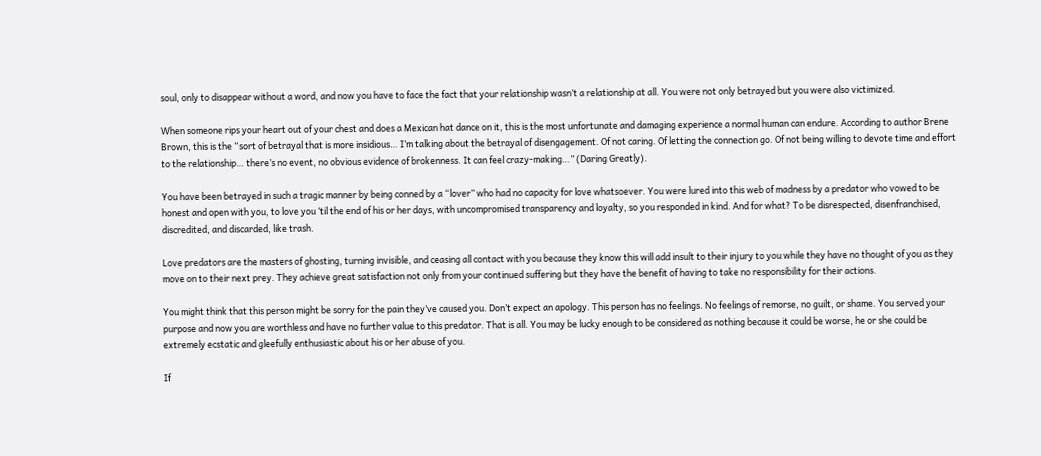soul, only to disappear without a word, and now you have to face the fact that your relationship wasn’t a relationship at all. You were not only betrayed but you were also victimized.

When someone rips your heart out of your chest and does a Mexican hat dance on it, this is the most unfortunate and damaging experience a normal human can endure. According to author Brene Brown, this is the “sort of betrayal that is more insidious… I’m talking about the betrayal of disengagement. Of not caring. Of letting the connection go. Of not being willing to devote time and effort to the relationship… there’s no event, no obvious evidence of brokenness. It can feel crazy-making…” (Daring Greatly).

You have been betrayed in such a tragic manner by being conned by a “lover” who had no capacity for love whatsoever. You were lured into this web of madness by a predator who vowed to be honest and open with you, to love you ‘til the end of his or her days, with uncompromised transparency and loyalty, so you responded in kind. And for what? To be disrespected, disenfranchised, discredited, and discarded, like trash.

Love predators are the masters of ghosting, turning invisible, and ceasing all contact with you because they know this will add insult to their injury to you while they have no thought of you as they move on to their next prey. They achieve great satisfaction not only from your continued suffering but they have the benefit of having to take no responsibility for their actions.

You might think that this person might be sorry for the pain they’ve caused you. Don’t expect an apology. This person has no feelings. No feelings of remorse, no guilt, or shame. You served your purpose and now you are worthless and have no further value to this predator. That is all. You may be lucky enough to be considered as nothing because it could be worse, he or she could be extremely ecstatic and gleefully enthusiastic about his or her abuse of you.

If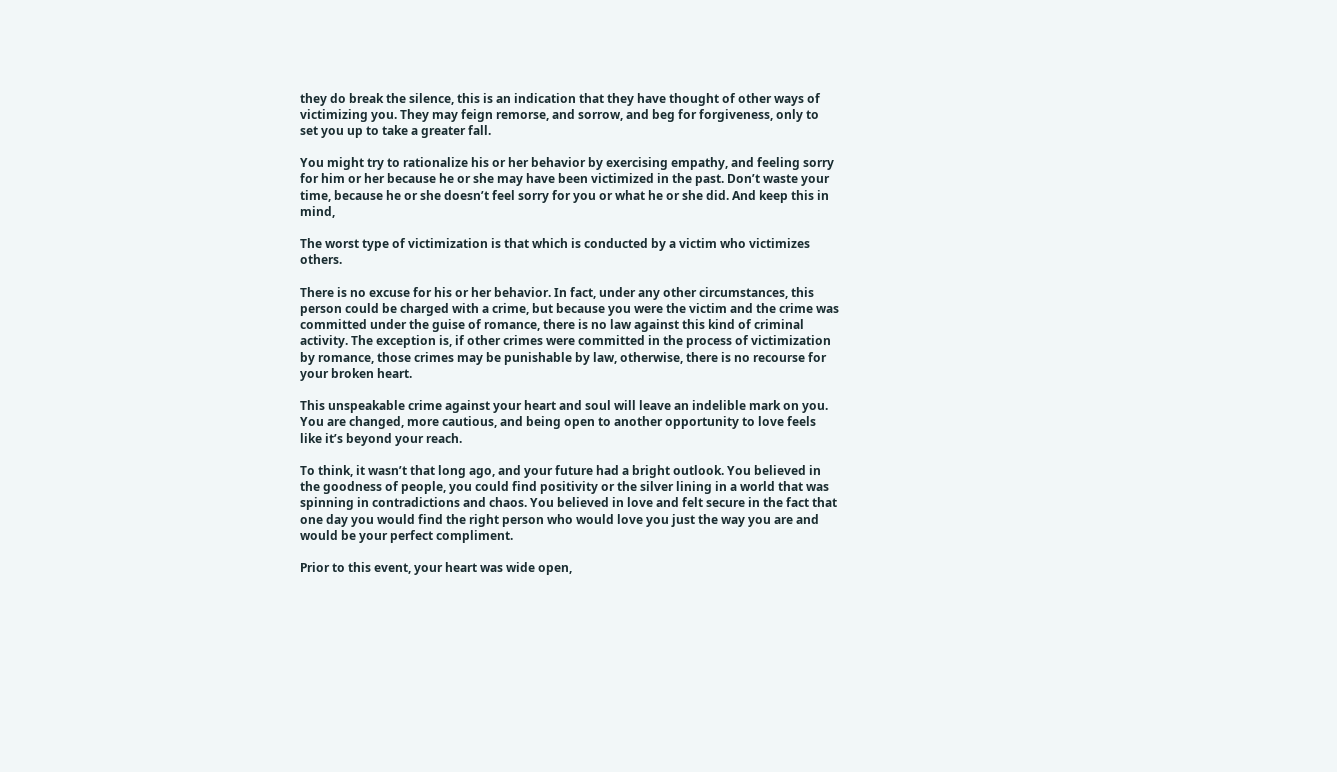they do break the silence, this is an indication that they have thought of other ways of victimizing you. They may feign remorse, and sorrow, and beg for forgiveness, only to set you up to take a greater fall.

You might try to rationalize his or her behavior by exercising empathy, and feeling sorry for him or her because he or she may have been victimized in the past. Don’t waste your time, because he or she doesn’t feel sorry for you or what he or she did. And keep this in mind,

The worst type of victimization is that which is conducted by a victim who victimizes others.

There is no excuse for his or her behavior. In fact, under any other circumstances, this person could be charged with a crime, but because you were the victim and the crime was committed under the guise of romance, there is no law against this kind of criminal activity. The exception is, if other crimes were committed in the process of victimization by romance, those crimes may be punishable by law, otherwise, there is no recourse for your broken heart.

This unspeakable crime against your heart and soul will leave an indelible mark on you. You are changed, more cautious, and being open to another opportunity to love feels like it’s beyond your reach.

To think, it wasn’t that long ago, and your future had a bright outlook. You believed in the goodness of people, you could find positivity or the silver lining in a world that was spinning in contradictions and chaos. You believed in love and felt secure in the fact that one day you would find the right person who would love you just the way you are and would be your perfect compliment.

Prior to this event, your heart was wide open,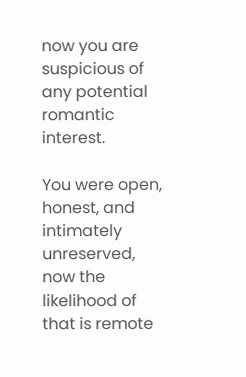now you are suspicious of any potential romantic interest.

You were open, honest, and intimately unreserved, now the likelihood of that is remote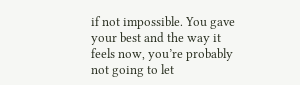if not impossible. You gave your best and the way it feels now, you’re probably not going to let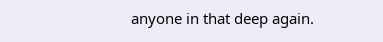anyone in that deep again.